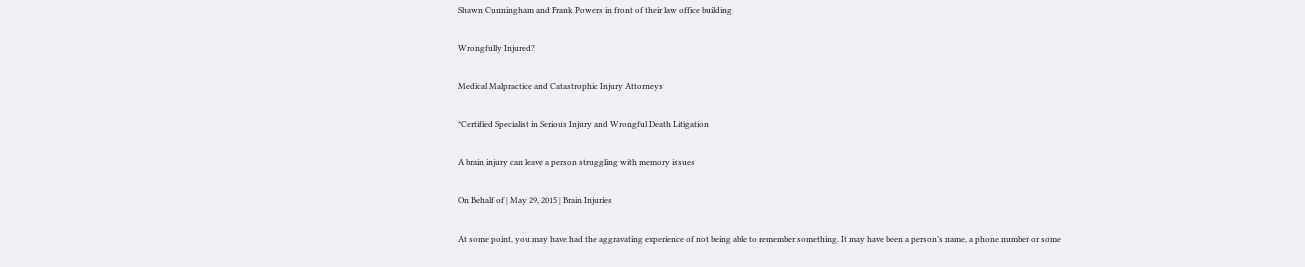Shawn Cunningham and Frank Powers in front of their law office building

Wrongfully Injured?

Medical Malpractice and Catastrophic Injury Attorneys

*Certified Specialist in Serious Injury and Wrongful Death Litigation

A brain injury can leave a person struggling with memory issues

On Behalf of | May 29, 2015 | Brain Injuries

At some point, you may have had the aggravating experience of not being able to remember something. It may have been a person’s name, a phone number or some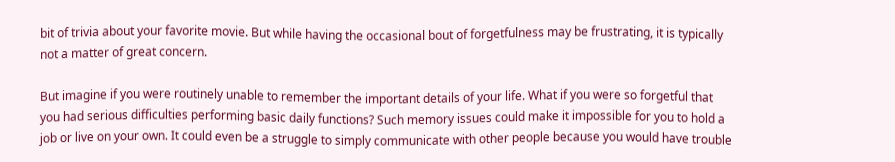bit of trivia about your favorite movie. But while having the occasional bout of forgetfulness may be frustrating, it is typically not a matter of great concern.

But imagine if you were routinely unable to remember the important details of your life. What if you were so forgetful that you had serious difficulties performing basic daily functions? Such memory issues could make it impossible for you to hold a job or live on your own. It could even be a struggle to simply communicate with other people because you would have trouble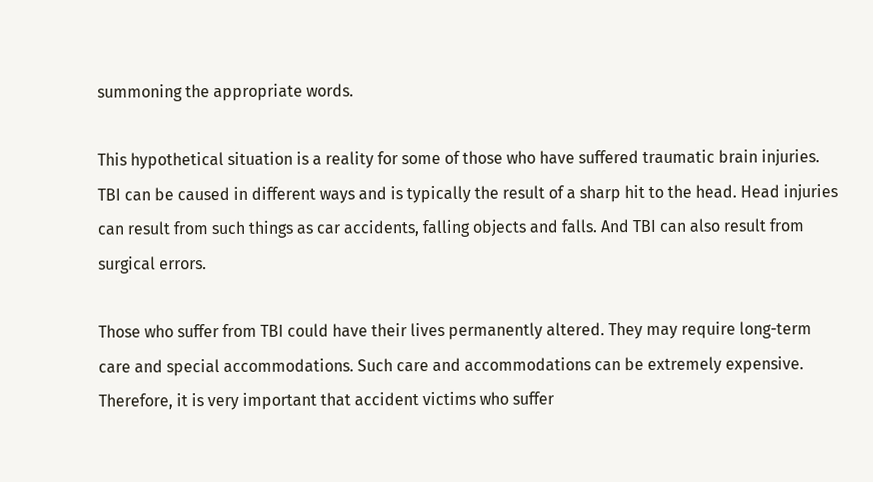summoning the appropriate words.

This hypothetical situation is a reality for some of those who have suffered traumatic brain injuries. TBI can be caused in different ways and is typically the result of a sharp hit to the head. Head injuries can result from such things as car accidents, falling objects and falls. And TBI can also result from surgical errors.

Those who suffer from TBI could have their lives permanently altered. They may require long-term care and special accommodations. Such care and accommodations can be extremely expensive. Therefore, it is very important that accident victims who suffer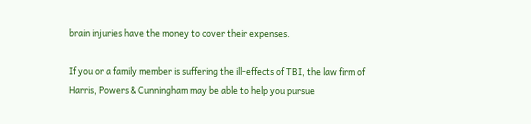brain injuries have the money to cover their expenses.

If you or a family member is suffering the ill-effects of TBI, the law firm of Harris, Powers & Cunningham may be able to help you pursue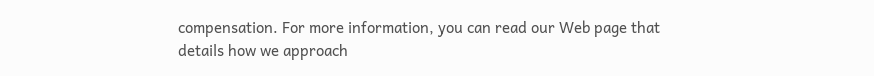compensation. For more information, you can read our Web page that details how we approach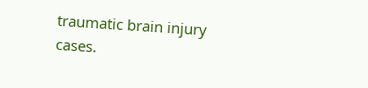traumatic brain injury cases.